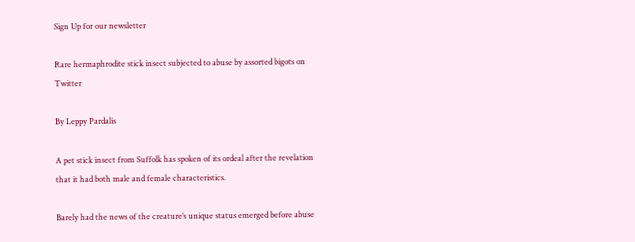Sign Up for our newsletter

Rare hermaphrodite stick insect subjected to abuse by assorted bigots on Twitter

By Leppy Pardalis

A pet stick insect from Suffolk has spoken of its ordeal after the revelation that it had both male and female characteristics.

Barely had the news of the creature’s unique status emerged before abuse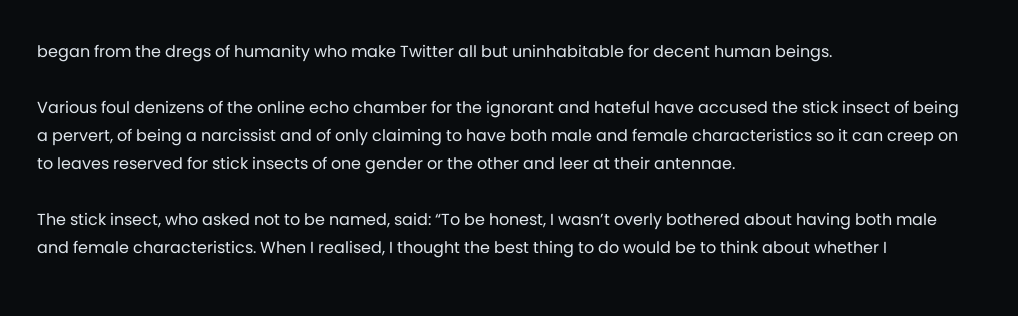began from the dregs of humanity who make Twitter all but uninhabitable for decent human beings.

Various foul denizens of the online echo chamber for the ignorant and hateful have accused the stick insect of being a pervert, of being a narcissist and of only claiming to have both male and female characteristics so it can creep on to leaves reserved for stick insects of one gender or the other and leer at their antennae.

The stick insect, who asked not to be named, said: “To be honest, I wasn’t overly bothered about having both male and female characteristics. When I realised, I thought the best thing to do would be to think about whether I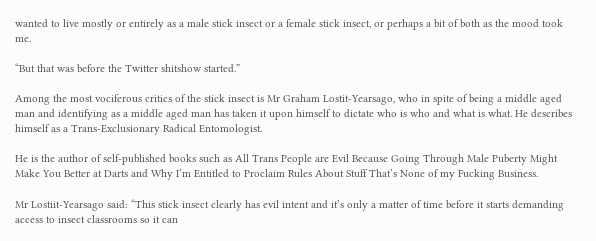wanted to live mostly or entirely as a male stick insect or a female stick insect, or perhaps a bit of both as the mood took me.

“But that was before the Twitter shitshow started.”

Among the most vociferous critics of the stick insect is Mr Graham Lostit-Yearsago, who in spite of being a middle aged man and identifying as a middle aged man has taken it upon himself to dictate who is who and what is what. He describes himself as a Trans-Exclusionary Radical Entomologist.

He is the author of self-published books such as All Trans People are Evil Because Going Through Male Puberty Might Make You Better at Darts and Why I’m Entitled to Proclaim Rules About Stuff That’s None of my Fucking Business.

Mr Lostiit-Yearsago said: “This stick insect clearly has evil intent and it’s only a matter of time before it starts demanding access to insect classrooms so it can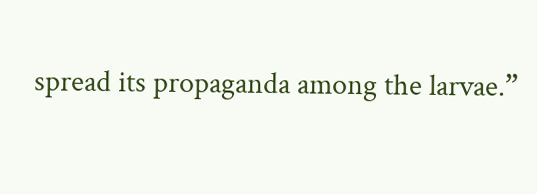spread its propaganda among the larvae.”